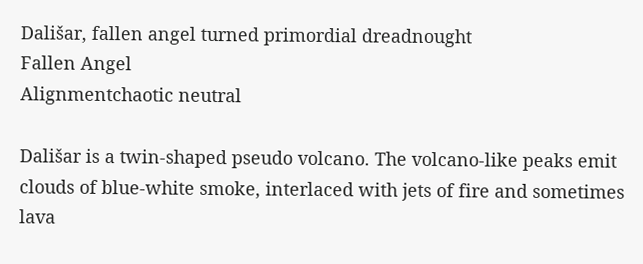Dališar, fallen angel turned primordial dreadnought
Fallen Angel
Alignmentchaotic neutral

Dališar is a twin-shaped pseudo volcano. The volcano-like peaks emit clouds of blue-white smoke, interlaced with jets of fire and sometimes lava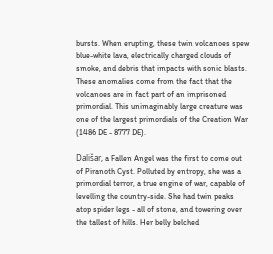bursts. When erupting, these twin volcanoes spew blue-white lava, electrically charged clouds of smoke, and debris that impacts with sonic blasts. These anomalies come from the fact that the volcanoes are in fact part of an imprisoned primordial. This unimaginably large creature was one of the largest primordials of the Creation War (1486 DE - 8777 DE).

Dališar, a Fallen Angel was the first to come out of Piranoth Cyst. Polluted by entropy, she was a primordial terror, a true engine of war, capable of levelling the country-side. She had twin peaks atop spider legs - all of stone, and towering over the tallest of hills. Her belly belched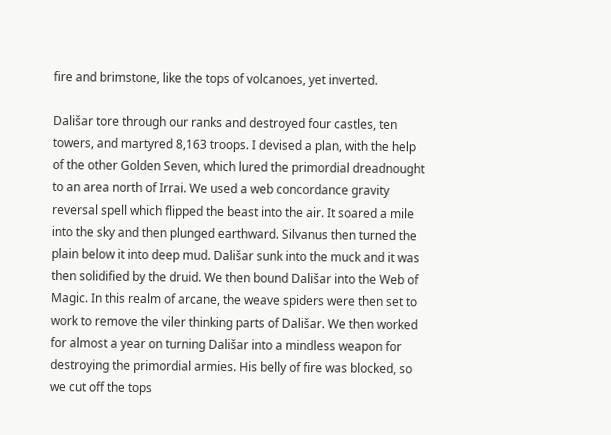fire and brimstone, like the tops of volcanoes, yet inverted.

Dališar tore through our ranks and destroyed four castles, ten towers, and martyred 8,163 troops. I devised a plan, with the help of the other Golden Seven, which lured the primordial dreadnought to an area north of Irrai. We used a web concordance gravity reversal spell which flipped the beast into the air. It soared a mile into the sky and then plunged earthward. Silvanus then turned the plain below it into deep mud. Dališar sunk into the muck and it was then solidified by the druid. We then bound Dališar into the Web of Magic. In this realm of arcane, the weave spiders were then set to work to remove the viler thinking parts of Dališar. We then worked for almost a year on turning Dališar into a mindless weapon for destroying the primordial armies. His belly of fire was blocked, so we cut off the tops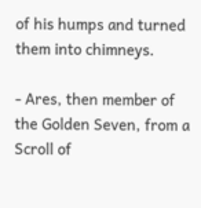of his humps and turned them into chimneys.

- Ares, then member of the Golden Seven, from a Scroll of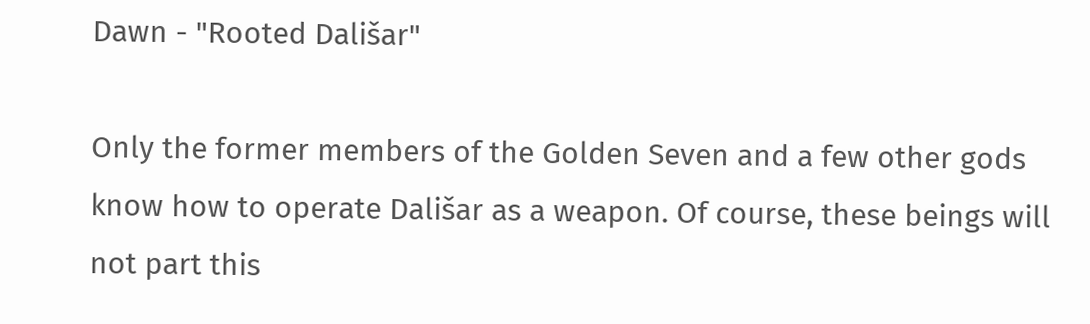Dawn - "Rooted Dališar"

Only the former members of the Golden Seven and a few other gods know how to operate Dališar as a weapon. Of course, these beings will not part this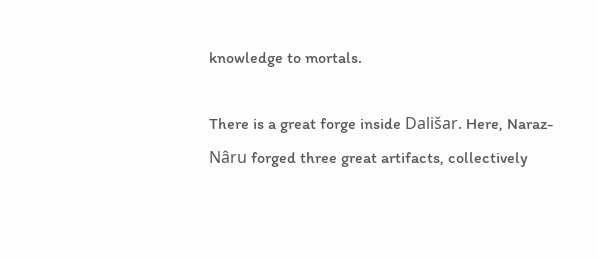knowledge to mortals.

There is a great forge inside Dališar. Here, Naraz-Nâru forged three great artifacts, collectively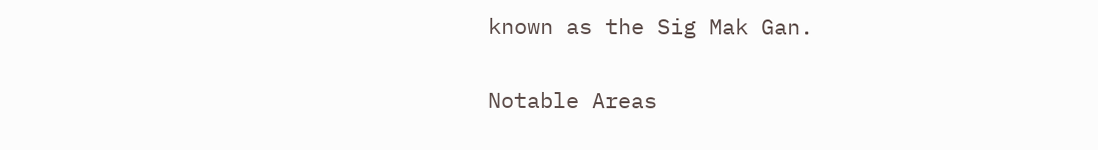known as the Sig Mak Gan.

Notable Areas